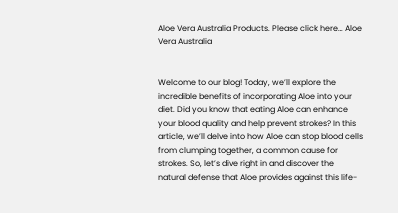Aloe Vera Australia Products. Please click here… Aloe Vera Australia


Welcome to our blog! Today, we’ll explore the incredible benefits of incorporating Aloe into your diet. Did you know that eating Aloe can enhance your blood quality and help prevent strokes? In this article, we’ll delve into how Aloe can stop blood cells from clumping together, a common cause for strokes. So, let’s dive right in and discover the natural defense that Aloe provides against this life-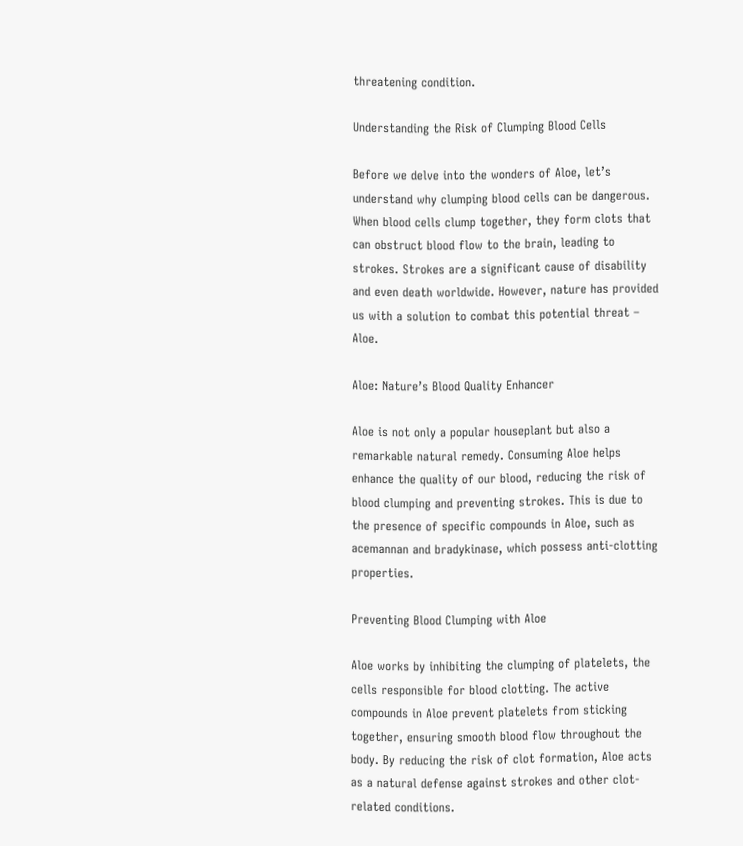threatening condition.

Understanding the Risk of Clumping Blood Cells

Before we delve into the wonders of Aloe, let’s understand why clumping blood cells can be dangerous. When blood cells clump together, they form clots that can obstruct blood flow to the brain, leading to strokes. Strokes are a significant cause of disability and even death worldwide. However, nature has provided us with a solution to combat this potential threat – Aloe.

Aloe: Nature’s Blood Quality Enhancer

Aloe is not only a popular houseplant but also a remarkable natural remedy. Consuming Aloe helps enhance the quality of our blood, reducing the risk of blood clumping and preventing strokes. This is due to the presence of specific compounds in Aloe, such as acemannan and bradykinase, which possess anti-clotting properties.

Preventing Blood Clumping with Aloe

Aloe works by inhibiting the clumping of platelets, the cells responsible for blood clotting. The active compounds in Aloe prevent platelets from sticking together, ensuring smooth blood flow throughout the body. By reducing the risk of clot formation, Aloe acts as a natural defense against strokes and other clot-related conditions.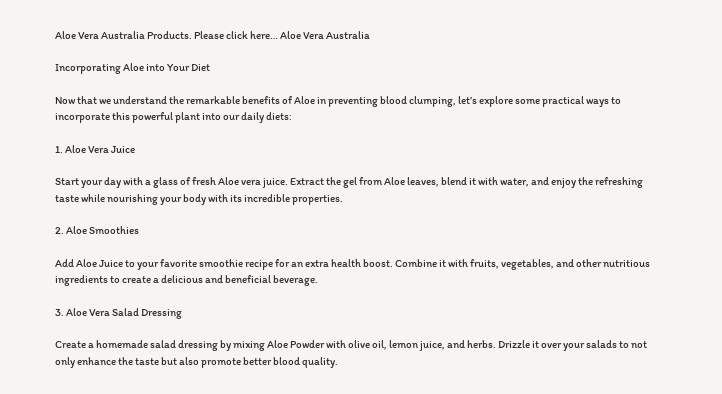Aloe Vera Australia Products. Please click here… Aloe Vera Australia

Incorporating Aloe into Your Diet

Now that we understand the remarkable benefits of Aloe in preventing blood clumping, let’s explore some practical ways to incorporate this powerful plant into our daily diets:

1. Aloe Vera Juice

Start your day with a glass of fresh Aloe vera juice. Extract the gel from Aloe leaves, blend it with water, and enjoy the refreshing taste while nourishing your body with its incredible properties.

2. Aloe Smoothies

Add Aloe Juice to your favorite smoothie recipe for an extra health boost. Combine it with fruits, vegetables, and other nutritious ingredients to create a delicious and beneficial beverage.

3. Aloe Vera Salad Dressing

Create a homemade salad dressing by mixing Aloe Powder with olive oil, lemon juice, and herbs. Drizzle it over your salads to not only enhance the taste but also promote better blood quality.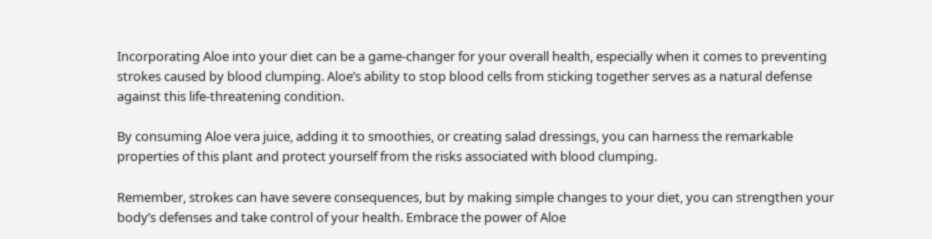Incorporating Aloe into your diet can be a game-changer for your overall health, especially when it comes to preventing strokes caused by blood clumping. Aloe’s ability to stop blood cells from sticking together serves as a natural defense against this life-threatening condition.

By consuming Aloe vera juice, adding it to smoothies, or creating salad dressings, you can harness the remarkable properties of this plant and protect yourself from the risks associated with blood clumping.

Remember, strokes can have severe consequences, but by making simple changes to your diet, you can strengthen your body’s defenses and take control of your health. Embrace the power of Aloe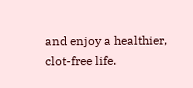and enjoy a healthier, clot-free life.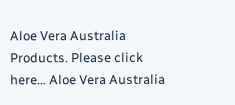Aloe Vera Australia Products. Please click here… Aloe Vera Australia